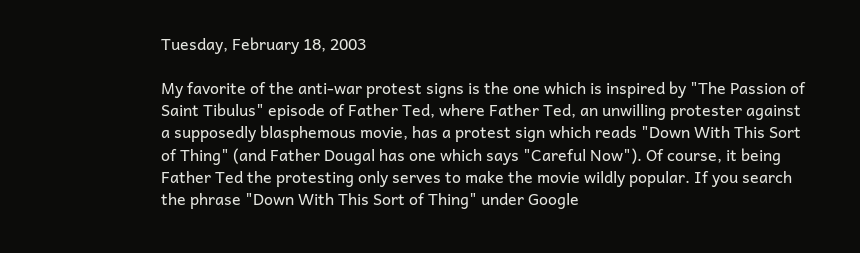Tuesday, February 18, 2003

My favorite of the anti-war protest signs is the one which is inspired by "The Passion of Saint Tibulus" episode of Father Ted, where Father Ted, an unwilling protester against a supposedly blasphemous movie, has a protest sign which reads "Down With This Sort of Thing" (and Father Dougal has one which says "Careful Now"). Of course, it being Father Ted the protesting only serves to make the movie wildly popular. If you search the phrase "Down With This Sort of Thing" under Google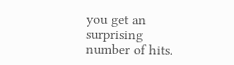you get an surprising number of hits.